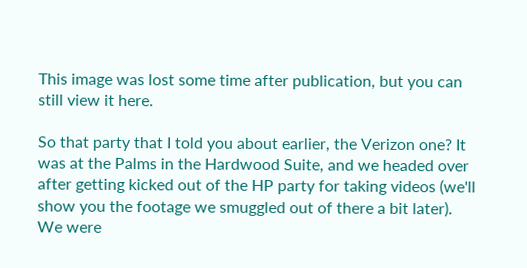This image was lost some time after publication, but you can still view it here.

So that party that I told you about earlier, the Verizon one? It was at the Palms in the Hardwood Suite, and we headed over after getting kicked out of the HP party for taking videos (we'll show you the footage we smuggled out of there a bit later). We were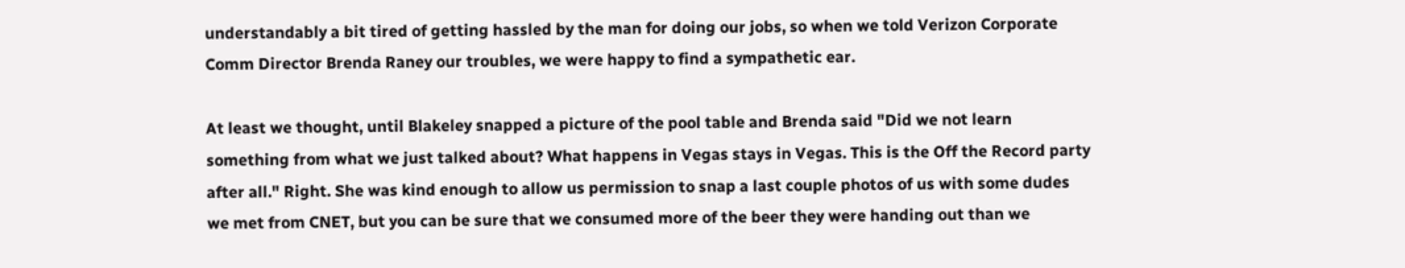understandably a bit tired of getting hassled by the man for doing our jobs, so when we told Verizon Corporate Comm Director Brenda Raney our troubles, we were happy to find a sympathetic ear.

At least we thought, until Blakeley snapped a picture of the pool table and Brenda said "Did we not learn something from what we just talked about? What happens in Vegas stays in Vegas. This is the Off the Record party after all." Right. She was kind enough to allow us permission to snap a last couple photos of us with some dudes we met from CNET, but you can be sure that we consumed more of the beer they were handing out than we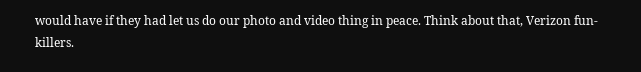would have if they had let us do our photo and video thing in peace. Think about that, Verizon fun-killers.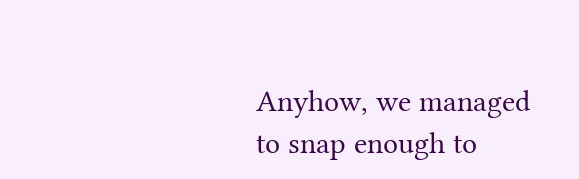Anyhow, we managed to snap enough to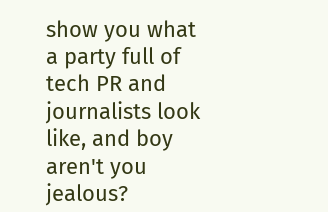show you what a party full of tech PR and journalists look like, and boy aren't you jealous?